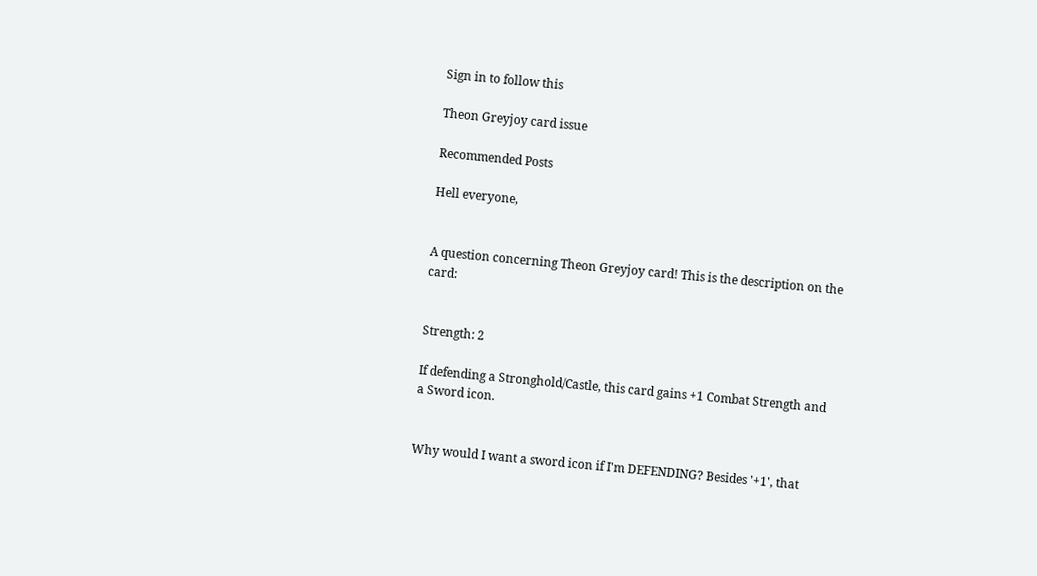Sign in to follow this

Theon Greyjoy card issue

Recommended Posts

Hell everyone,


A question concerning Theon Greyjoy card! This is the description on the card:


Strength: 2

If defending a Stronghold/Castle, this card gains +1 Combat Strength and a Sword icon.


Why would I want a sword icon if I'm DEFENDING? Besides '+1', that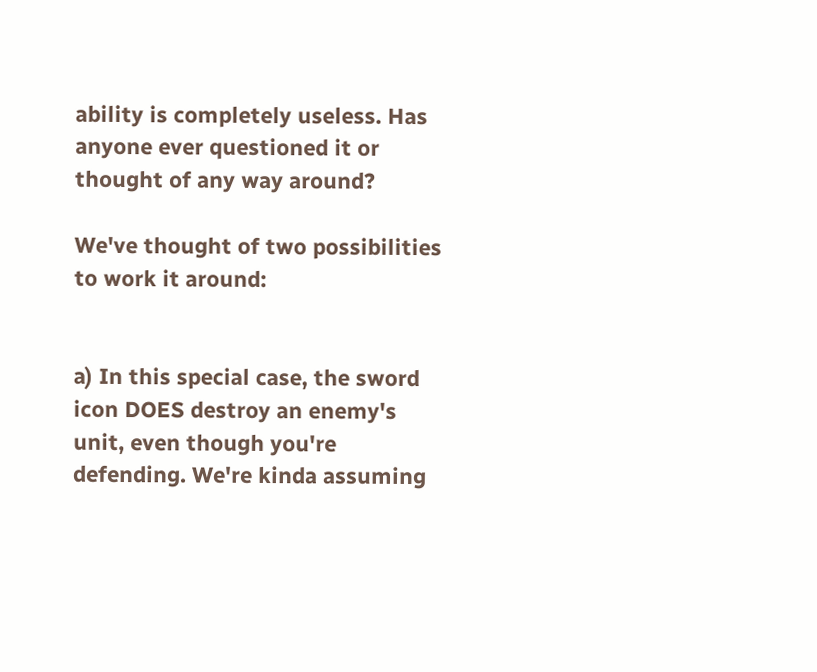ability is completely useless. Has anyone ever questioned it or thought of any way around?

We've thought of two possibilities to work it around:


a) In this special case, the sword icon DOES destroy an enemy's unit, even though you're defending. We're kinda assuming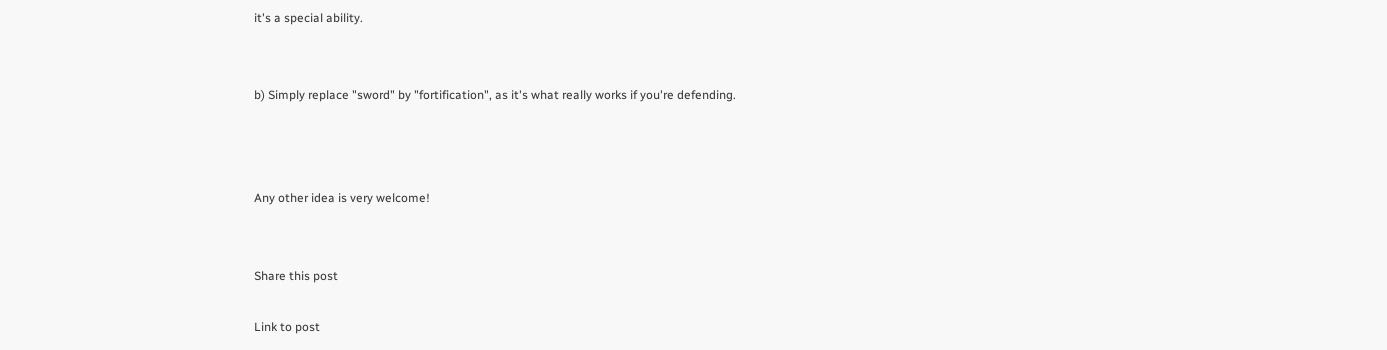it's a special ability.


b) Simply replace "sword" by "fortification", as it's what really works if you're defending.



Any other idea is very welcome!


Share this post

Link to post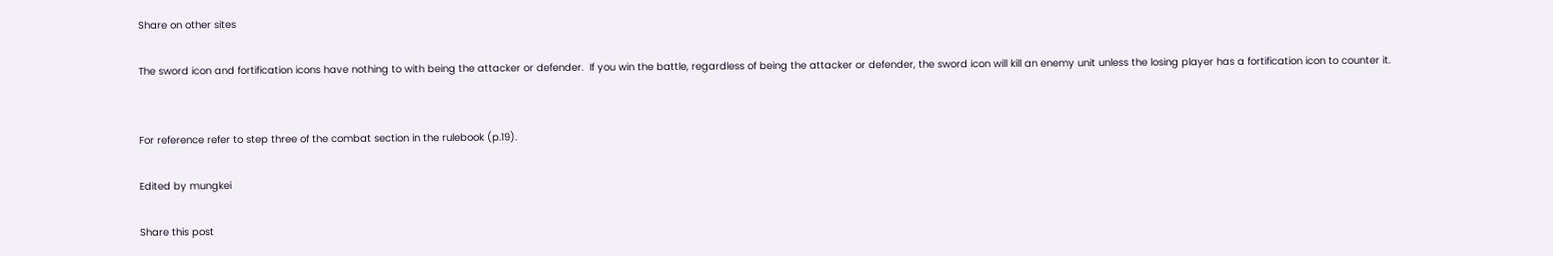Share on other sites

The sword icon and fortification icons have nothing to with being the attacker or defender.  If you win the battle, regardless of being the attacker or defender, the sword icon will kill an enemy unit unless the losing player has a fortification icon to counter it.


For reference refer to step three of the combat section in the rulebook (p.19).

Edited by mungkei

Share this post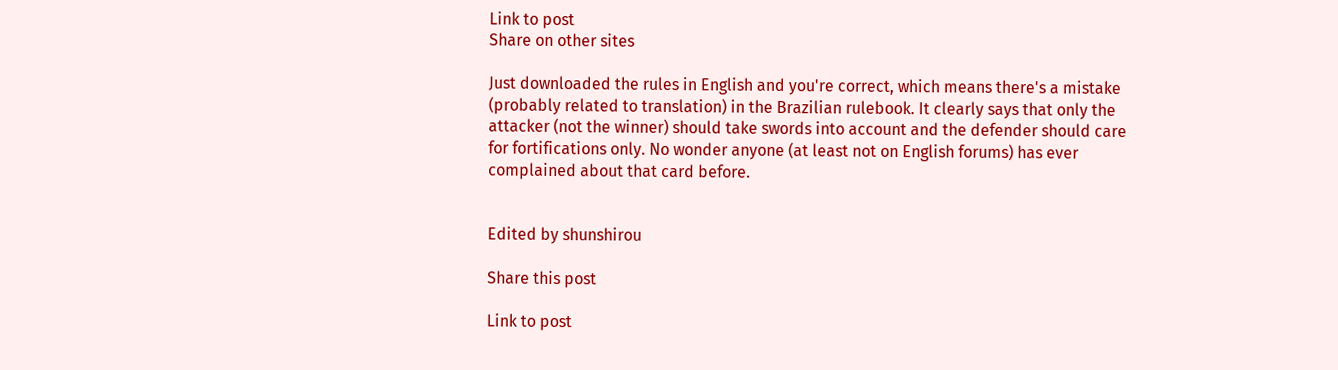Link to post
Share on other sites

Just downloaded the rules in English and you're correct, which means there's a mistake (probably related to translation) in the Brazilian rulebook. It clearly says that only the attacker (not the winner) should take swords into account and the defender should care for fortifications only. No wonder anyone (at least not on English forums) has ever complained about that card before.


Edited by shunshirou

Share this post

Link to post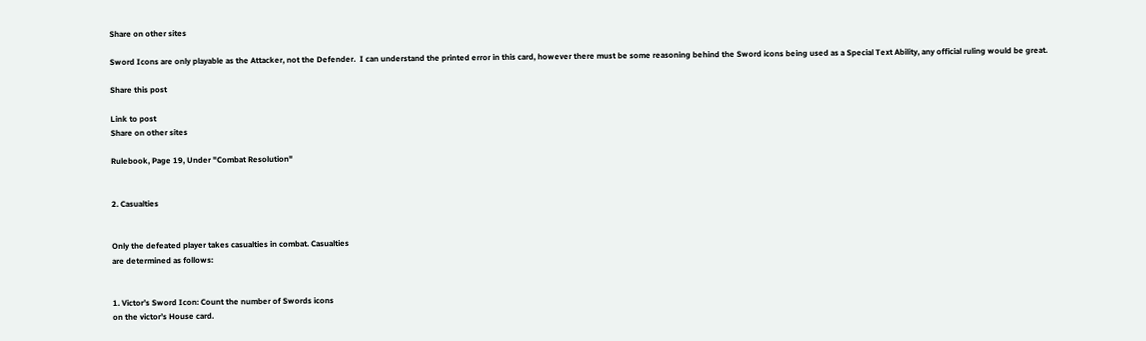Share on other sites

Sword Icons are only playable as the Attacker, not the Defender.  I can understand the printed error in this card, however there must be some reasoning behind the Sword icons being used as a Special Text Ability, any official ruling would be great.

Share this post

Link to post
Share on other sites

Rulebook, Page 19, Under "Combat Resolution"


2. Casualties


Only the defeated player takes casualties in combat. Casualties
are determined as follows:


1. Victor’s Sword Icon: Count the number of Swords icons
on the victor’s House card.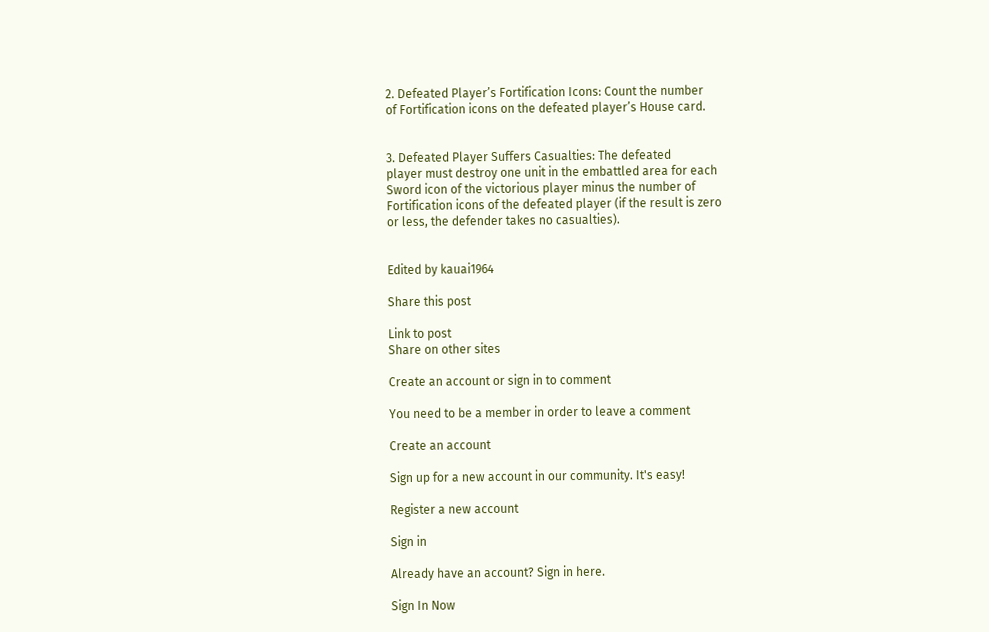2. Defeated Player’s Fortification Icons: Count the number
of Fortification icons on the defeated player’s House card.


3. Defeated Player Suffers Casualties: The defeated
player must destroy one unit in the embattled area for each
Sword icon of the victorious player minus the number of
Fortification icons of the defeated player (if the result is zero
or less, the defender takes no casualties).


Edited by kauai1964

Share this post

Link to post
Share on other sites

Create an account or sign in to comment

You need to be a member in order to leave a comment

Create an account

Sign up for a new account in our community. It's easy!

Register a new account

Sign in

Already have an account? Sign in here.

Sign In Now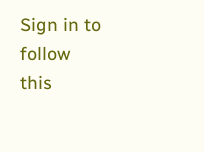Sign in to follow this